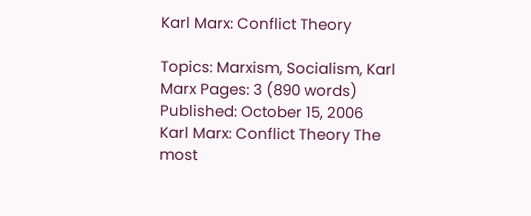Karl Marx: Conflict Theory

Topics: Marxism, Socialism, Karl Marx Pages: 3 (890 words) Published: October 15, 2006
Karl Marx: Conflict Theory The most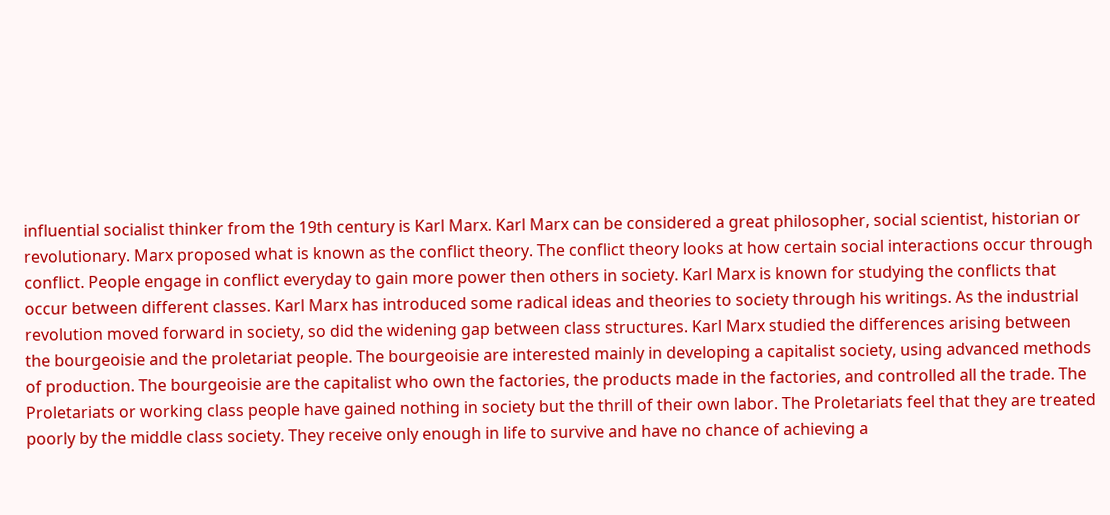influential socialist thinker from the 19th century is Karl Marx. Karl Marx can be considered a great philosopher, social scientist, historian or revolutionary. Marx proposed what is known as the conflict theory. The conflict theory looks at how certain social interactions occur through conflict. People engage in conflict everyday to gain more power then others in society. Karl Marx is known for studying the conflicts that occur between different classes. Karl Marx has introduced some radical ideas and theories to society through his writings. As the industrial revolution moved forward in society, so did the widening gap between class structures. Karl Marx studied the differences arising between the bourgeoisie and the proletariat people. The bourgeoisie are interested mainly in developing a capitalist society, using advanced methods of production. The bourgeoisie are the capitalist who own the factories, the products made in the factories, and controlled all the trade. The Proletariats or working class people have gained nothing in society but the thrill of their own labor. The Proletariats feel that they are treated poorly by the middle class society. They receive only enough in life to survive and have no chance of achieving a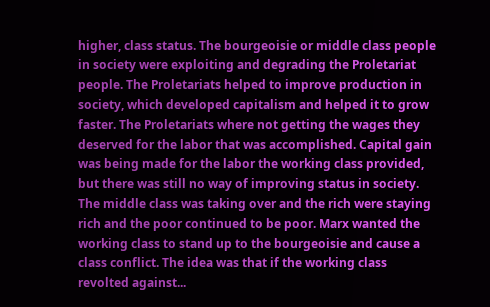higher, class status. The bourgeoisie or middle class people in society were exploiting and degrading the Proletariat people. The Proletariats helped to improve production in society, which developed capitalism and helped it to grow faster. The Proletariats where not getting the wages they deserved for the labor that was accomplished. Capital gain was being made for the labor the working class provided, but there was still no way of improving status in society. The middle class was taking over and the rich were staying rich and the poor continued to be poor. Marx wanted the working class to stand up to the bourgeoisie and cause a class conflict. The idea was that if the working class revolted against...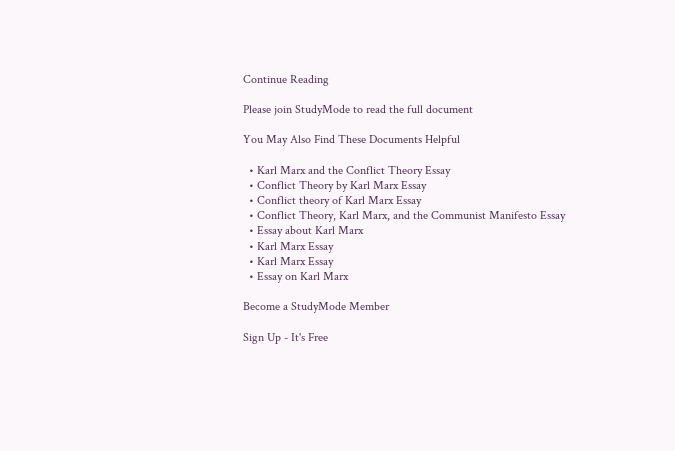Continue Reading

Please join StudyMode to read the full document

You May Also Find These Documents Helpful

  • Karl Marx and the Conflict Theory Essay
  • Conflict Theory by Karl Marx Essay
  • Conflict theory of Karl Marx Essay
  • Conflict Theory, Karl Marx, and the Communist Manifesto Essay
  • Essay about Karl Marx
  • Karl Marx Essay
  • Karl Marx Essay
  • Essay on Karl Marx

Become a StudyMode Member

Sign Up - It's Free